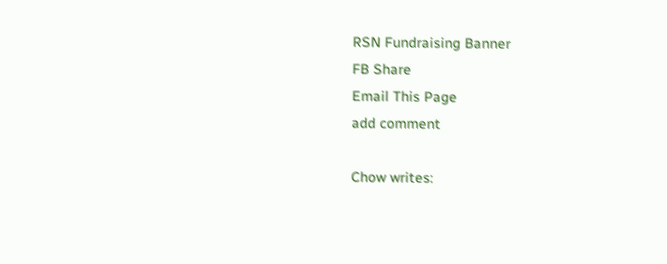RSN Fundraising Banner
FB Share
Email This Page
add comment

Chow writes: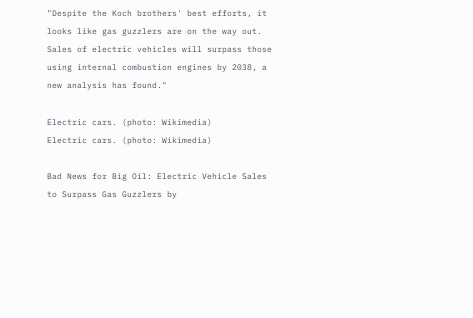"Despite the Koch brothers' best efforts, it looks like gas guzzlers are on the way out. Sales of electric vehicles will surpass those using internal combustion engines by 2038, a new analysis has found."

Electric cars. (photo: Wikimedia)
Electric cars. (photo: Wikimedia)

Bad News for Big Oil: Electric Vehicle Sales to Surpass Gas Guzzlers by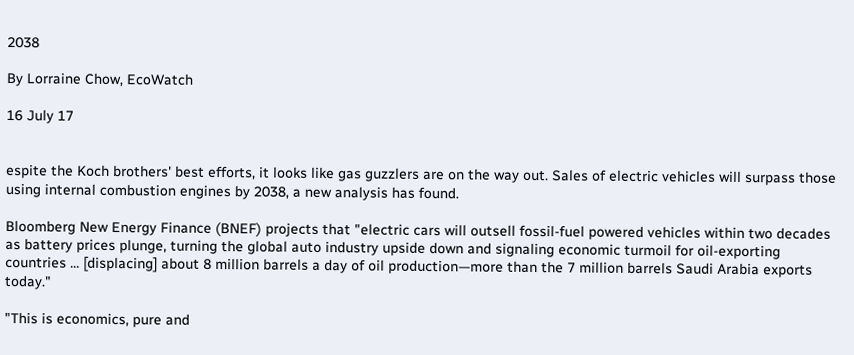2038

By Lorraine Chow, EcoWatch

16 July 17


espite the Koch brothers' best efforts, it looks like gas guzzlers are on the way out. Sales of electric vehicles will surpass those using internal combustion engines by 2038, a new analysis has found.

Bloomberg New Energy Finance (BNEF) projects that "electric cars will outsell fossil-fuel powered vehicles within two decades as battery prices plunge, turning the global auto industry upside down and signaling economic turmoil for oil-exporting countries ... [displacing] about 8 million barrels a day of oil production—more than the 7 million barrels Saudi Arabia exports today."

"This is economics, pure and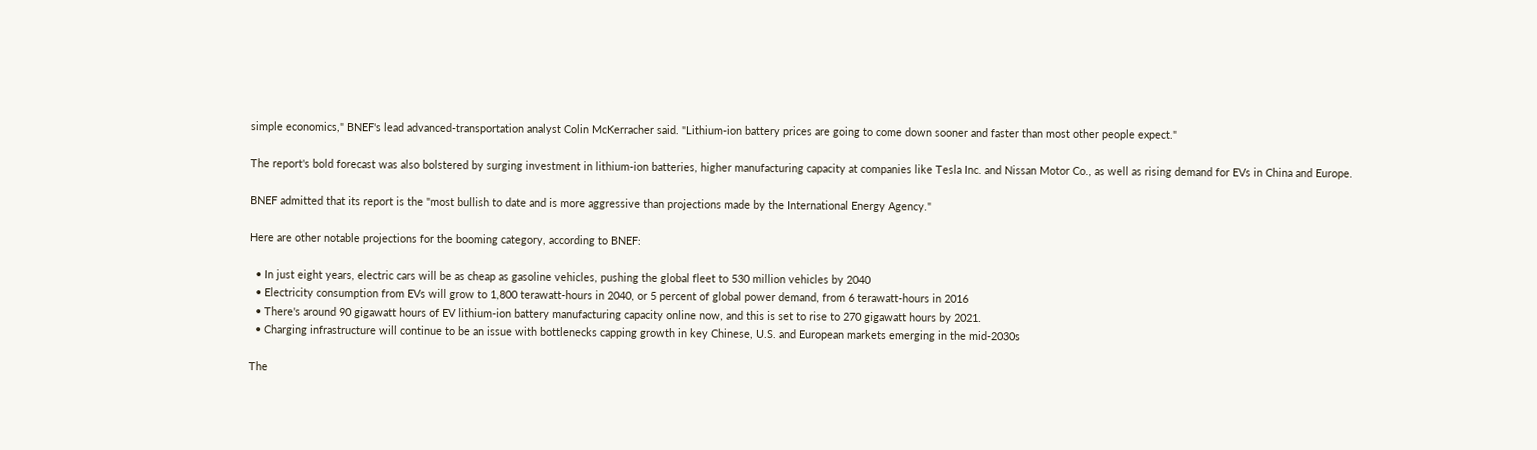simple economics," BNEF's lead advanced-transportation analyst Colin McKerracher said. "Lithium-ion battery prices are going to come down sooner and faster than most other people expect."

The report's bold forecast was also bolstered by surging investment in lithium-ion batteries, higher manufacturing capacity at companies like Tesla Inc. and Nissan Motor Co., as well as rising demand for EVs in China and Europe.

BNEF admitted that its report is the "most bullish to date and is more aggressive than projections made by the International Energy Agency."

Here are other notable projections for the booming category, according to BNEF:

  • In just eight years, electric cars will be as cheap as gasoline vehicles, pushing the global fleet to 530 million vehicles by 2040
  • Electricity consumption from EVs will grow to 1,800 terawatt-hours in 2040, or 5 percent of global power demand, from 6 terawatt-hours in 2016
  • There's around 90 gigawatt hours of EV lithium-ion battery manufacturing capacity online now, and this is set to rise to 270 gigawatt hours by 2021.
  • Charging infrastructure will continue to be an issue with bottlenecks capping growth in key Chinese, U.S. and European markets emerging in the mid-2030s

The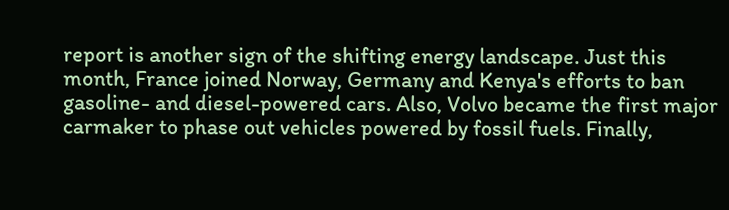report is another sign of the shifting energy landscape. Just this month, France joined Norway, Germany and Kenya's efforts to ban gasoline- and diesel-powered cars. Also, Volvo became the first major carmaker to phase out vehicles powered by fossil fuels. Finally,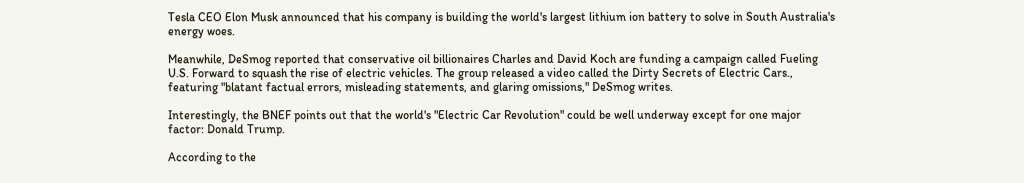Tesla CEO Elon Musk announced that his company is building the world's largest lithium ion battery to solve in South Australia's energy woes.

Meanwhile, DeSmog reported that conservative oil billionaires Charles and David Koch are funding a campaign called Fueling U.S. Forward to squash the rise of electric vehicles. The group released a video called the Dirty Secrets of Electric Cars., featuring "blatant factual errors, misleading statements, and glaring omissions," DeSmog writes.

Interestingly, the BNEF points out that the world's "Electric Car Revolution" could be well underway except for one major factor: Donald Trump.

According to the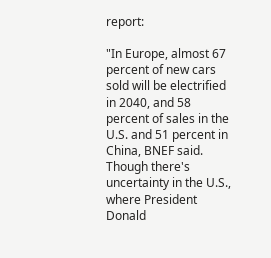report:

"In Europe, almost 67 percent of new cars sold will be electrified in 2040, and 58 percent of sales in the U.S. and 51 percent in China, BNEF said. Though there's uncertainty in the U.S., where President Donald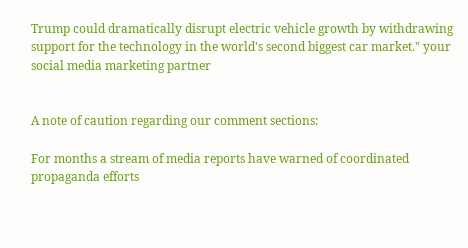Trump could dramatically disrupt electric vehicle growth by withdrawing support for the technology in the world's second biggest car market." your social media marketing partner


A note of caution regarding our comment sections:

For months a stream of media reports have warned of coordinated propaganda efforts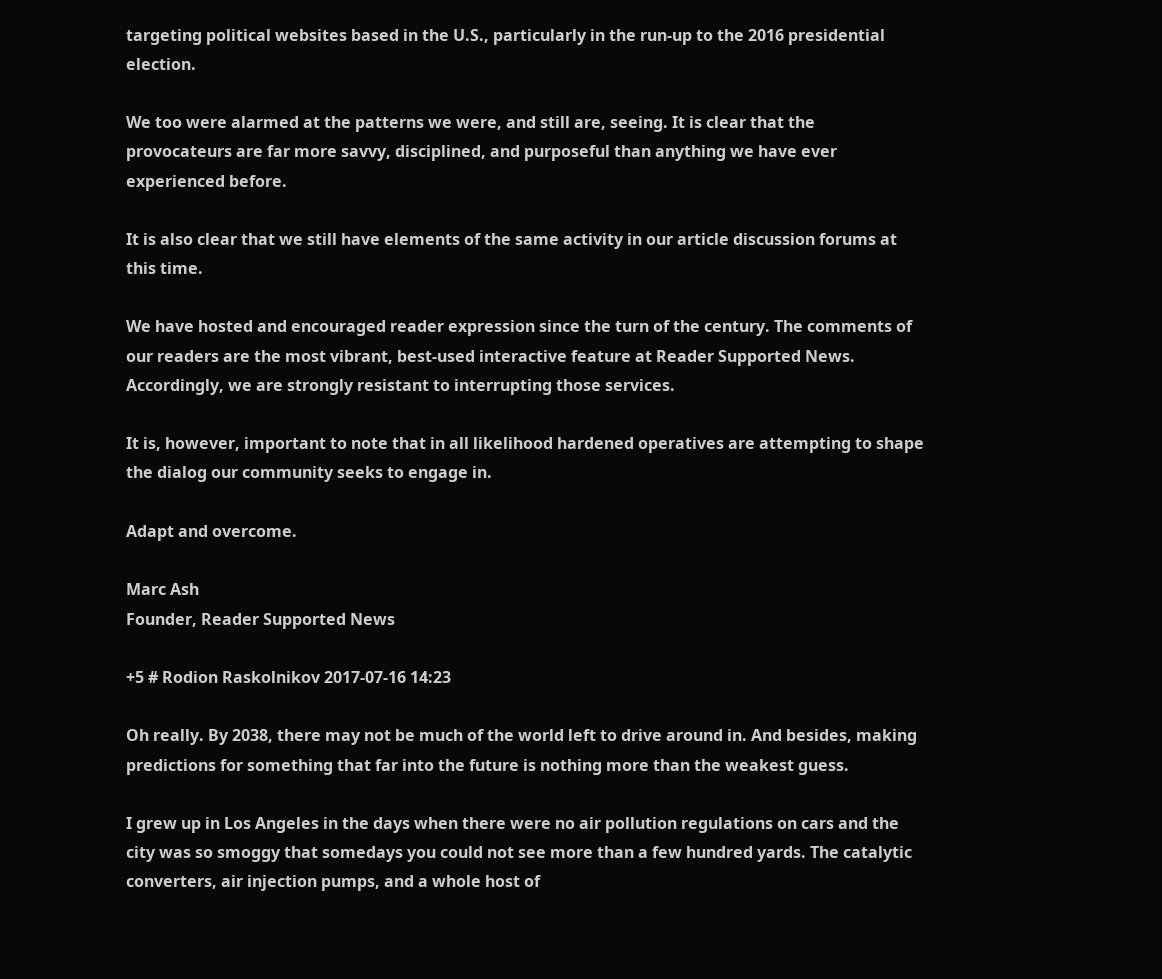targeting political websites based in the U.S., particularly in the run-up to the 2016 presidential election.

We too were alarmed at the patterns we were, and still are, seeing. It is clear that the provocateurs are far more savvy, disciplined, and purposeful than anything we have ever experienced before.

It is also clear that we still have elements of the same activity in our article discussion forums at this time.

We have hosted and encouraged reader expression since the turn of the century. The comments of our readers are the most vibrant, best-used interactive feature at Reader Supported News. Accordingly, we are strongly resistant to interrupting those services.

It is, however, important to note that in all likelihood hardened operatives are attempting to shape the dialog our community seeks to engage in.

Adapt and overcome.

Marc Ash
Founder, Reader Supported News

+5 # Rodion Raskolnikov 2017-07-16 14:23

Oh really. By 2038, there may not be much of the world left to drive around in. And besides, making predictions for something that far into the future is nothing more than the weakest guess.

I grew up in Los Angeles in the days when there were no air pollution regulations on cars and the city was so smoggy that somedays you could not see more than a few hundred yards. The catalytic converters, air injection pumps, and a whole host of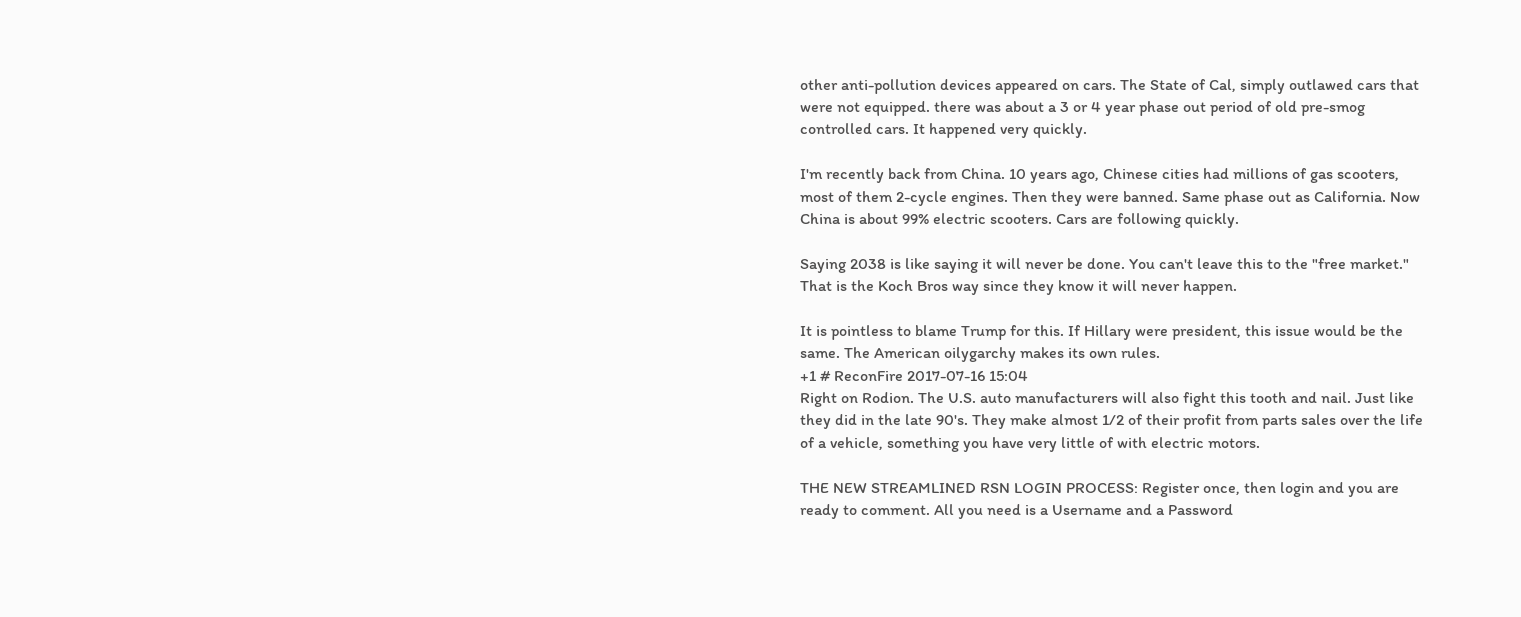other anti-pollution devices appeared on cars. The State of Cal, simply outlawed cars that were not equipped. there was about a 3 or 4 year phase out period of old pre-smog controlled cars. It happened very quickly.

I'm recently back from China. 10 years ago, Chinese cities had millions of gas scooters, most of them 2-cycle engines. Then they were banned. Same phase out as California. Now China is about 99% electric scooters. Cars are following quickly.

Saying 2038 is like saying it will never be done. You can't leave this to the "free market." That is the Koch Bros way since they know it will never happen.

It is pointless to blame Trump for this. If Hillary were president, this issue would be the same. The American oilygarchy makes its own rules.
+1 # ReconFire 2017-07-16 15:04
Right on Rodion. The U.S. auto manufacturers will also fight this tooth and nail. Just like they did in the late 90's. They make almost 1/2 of their profit from parts sales over the life of a vehicle, something you have very little of with electric motors.

THE NEW STREAMLINED RSN LOGIN PROCESS: Register once, then login and you are ready to comment. All you need is a Username and a Password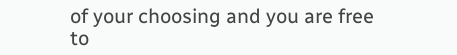of your choosing and you are free to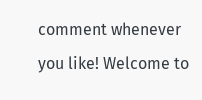comment whenever you like! Welcome to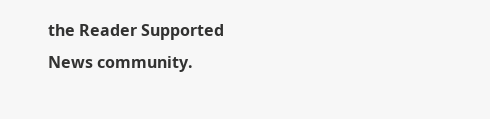the Reader Supported News community.